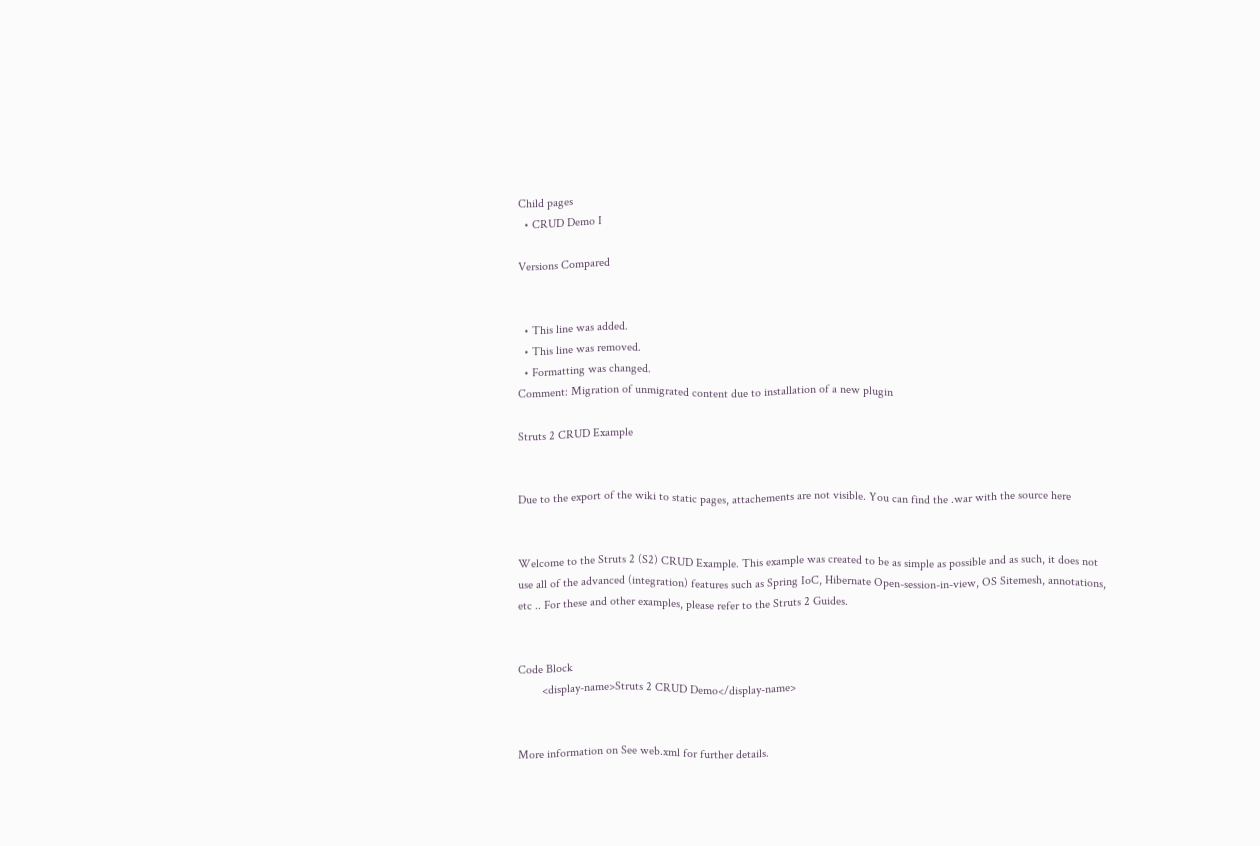Child pages
  • CRUD Demo I

Versions Compared


  • This line was added.
  • This line was removed.
  • Formatting was changed.
Comment: Migration of unmigrated content due to installation of a new plugin

Struts 2 CRUD Example


Due to the export of the wiki to static pages, attachements are not visible. You can find the .war with the source here


Welcome to the Struts 2 (S2) CRUD Example. This example was created to be as simple as possible and as such, it does not use all of the advanced (integration) features such as Spring IoC, Hibernate Open-session-in-view, OS Sitemesh, annotations, etc .. For these and other examples, please refer to the Struts 2 Guides.


Code Block
        <display-name>Struts 2 CRUD Demo</display-name>


More information on See web.xml for further details.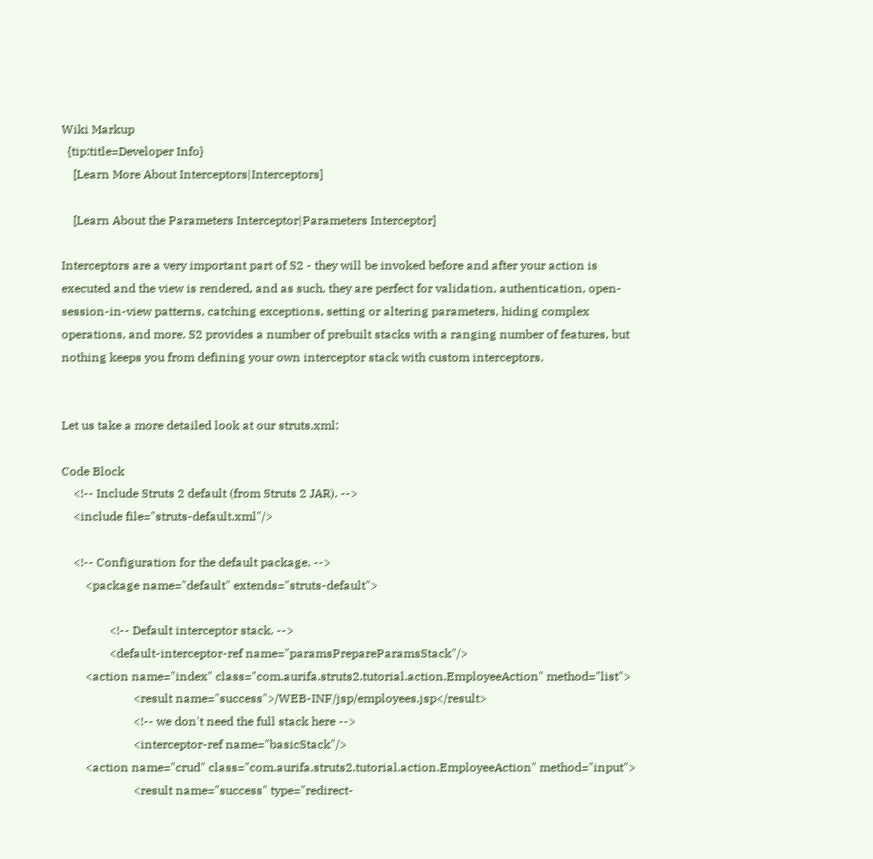Wiki Markup
  {tip:title=Developer Info}
    [Learn More About Interceptors|Interceptors]

    [Learn About the Parameters Interceptor|Parameters Interceptor]

Interceptors are a very important part of S2 - they will be invoked before and after your action is executed and the view is rendered, and as such, they are perfect for validation, authentication, open-session-in-view patterns, catching exceptions, setting or altering parameters, hiding complex operations, and more. S2 provides a number of prebuilt stacks with a ranging number of features, but nothing keeps you from defining your own interceptor stack with custom interceptors.


Let us take a more detailed look at our struts.xml:

Code Block
    <!-- Include Struts 2 default (from Struts 2 JAR). -->
    <include file="struts-default.xml"/>

    <!-- Configuration for the default package. -->
        <package name="default" extends="struts-default">

                <!-- Default interceptor stack. -->
                <default-interceptor-ref name="paramsPrepareParamsStack"/>
        <action name="index" class="com.aurifa.struts2.tutorial.action.EmployeeAction" method="list">
                        <result name="success">/WEB-INF/jsp/employees.jsp</result>
                        <!-- we don't need the full stack here -->
                        <interceptor-ref name="basicStack"/>
        <action name="crud" class="com.aurifa.struts2.tutorial.action.EmployeeAction" method="input">
                        <result name="success" type="redirect-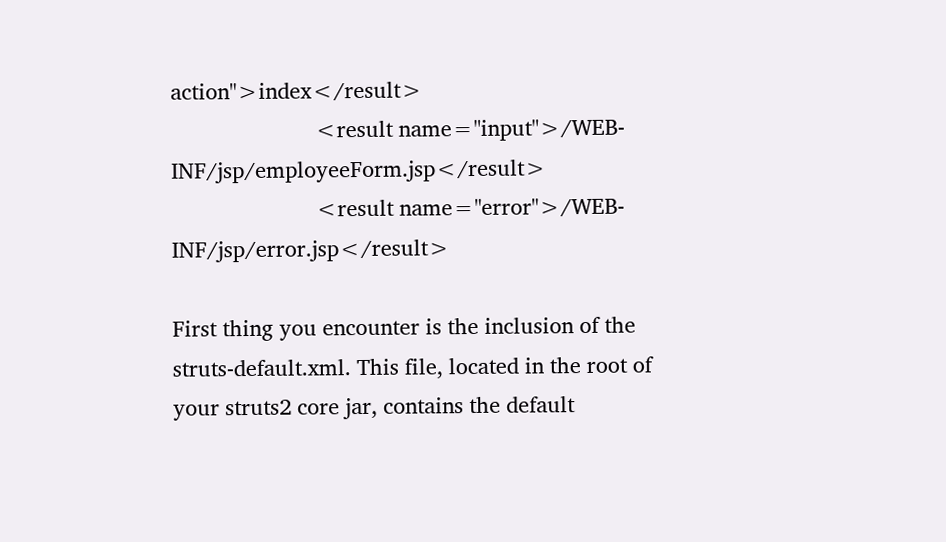action">index</result>
                        <result name="input">/WEB-INF/jsp/employeeForm.jsp</result>
                        <result name="error">/WEB-INF/jsp/error.jsp</result>

First thing you encounter is the inclusion of the struts-default.xml. This file, located in the root of your struts2 core jar, contains the default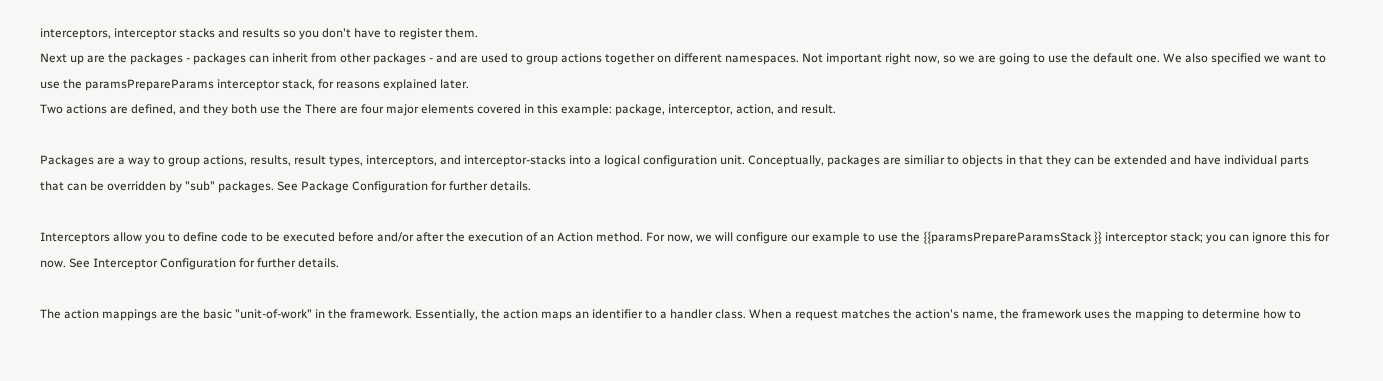interceptors, interceptor stacks and results so you don't have to register them.
Next up are the packages - packages can inherit from other packages - and are used to group actions together on different namespaces. Not important right now, so we are going to use the default one. We also specified we want to use the paramsPrepareParams interceptor stack, for reasons explained later.
Two actions are defined, and they both use the There are four major elements covered in this example: package, interceptor, action, and result.

Packages are a way to group actions, results, result types, interceptors, and interceptor-stacks into a logical configuration unit. Conceptually, packages are similiar to objects in that they can be extended and have individual parts that can be overridden by "sub" packages. See Package Configuration for further details.

Interceptors allow you to define code to be executed before and/or after the execution of an Action method. For now, we will configure our example to use the {{paramsPrepareParamsStack }} interceptor stack; you can ignore this for now. See Interceptor Configuration for further details.

The action mappings are the basic "unit-of-work" in the framework. Essentially, the action maps an identifier to a handler class. When a request matches the action's name, the framework uses the mapping to determine how to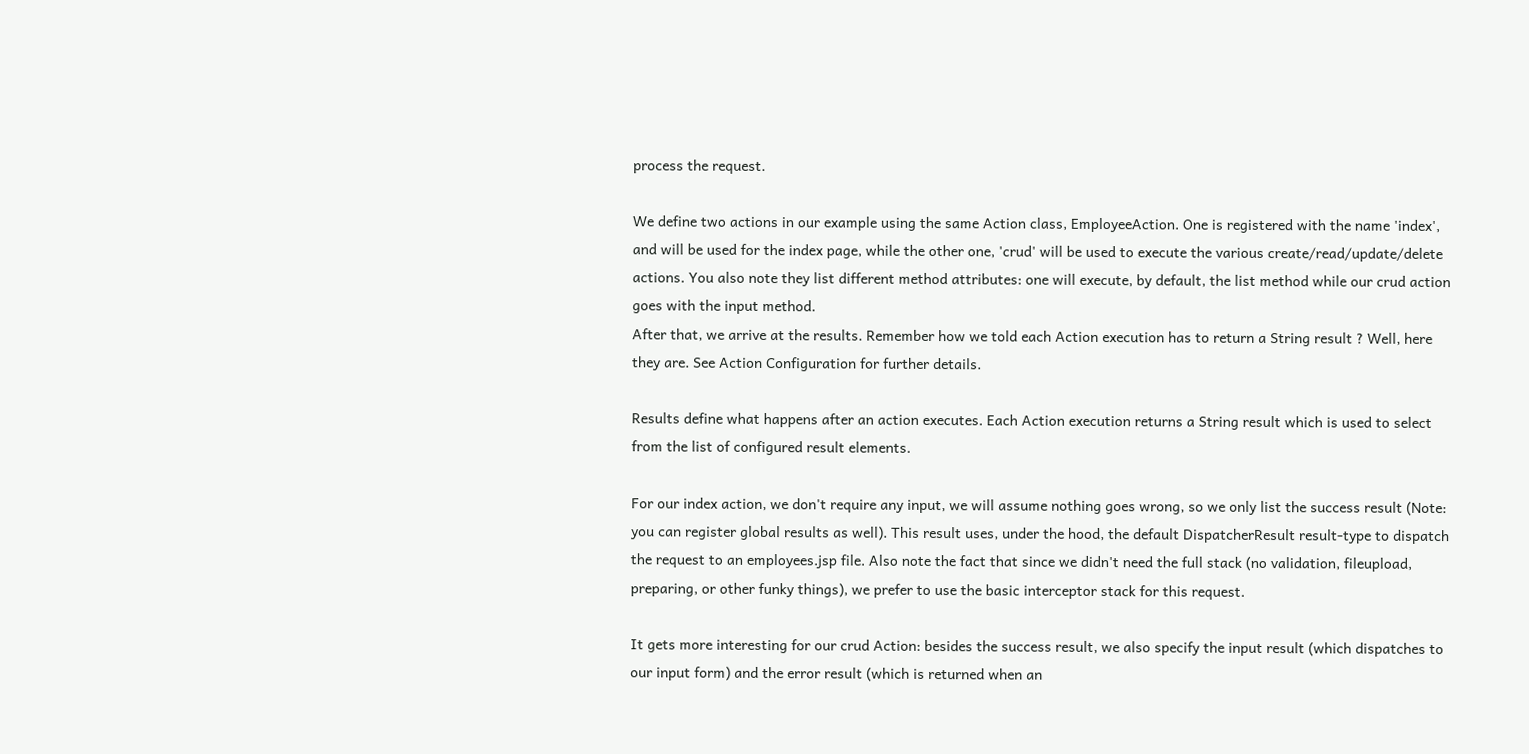process the request.

We define two actions in our example using the same Action class, EmployeeAction. One is registered with the name 'index', and will be used for the index page, while the other one, 'crud' will be used to execute the various create/read/update/delete actions. You also note they list different method attributes: one will execute, by default, the list method while our crud action goes with the input method.
After that, we arrive at the results. Remember how we told each Action execution has to return a String result ? Well, here they are. See Action Configuration for further details.

Results define what happens after an action executes. Each Action execution returns a String result which is used to select from the list of configured result elements.

For our index action, we don't require any input, we will assume nothing goes wrong, so we only list the success result (Note: you can register global results as well). This result uses, under the hood, the default DispatcherResult result-type to dispatch the request to an employees.jsp file. Also note the fact that since we didn't need the full stack (no validation, fileupload, preparing, or other funky things), we prefer to use the basic interceptor stack for this request.

It gets more interesting for our crud Action: besides the success result, we also specify the input result (which dispatches to our input form) and the error result (which is returned when an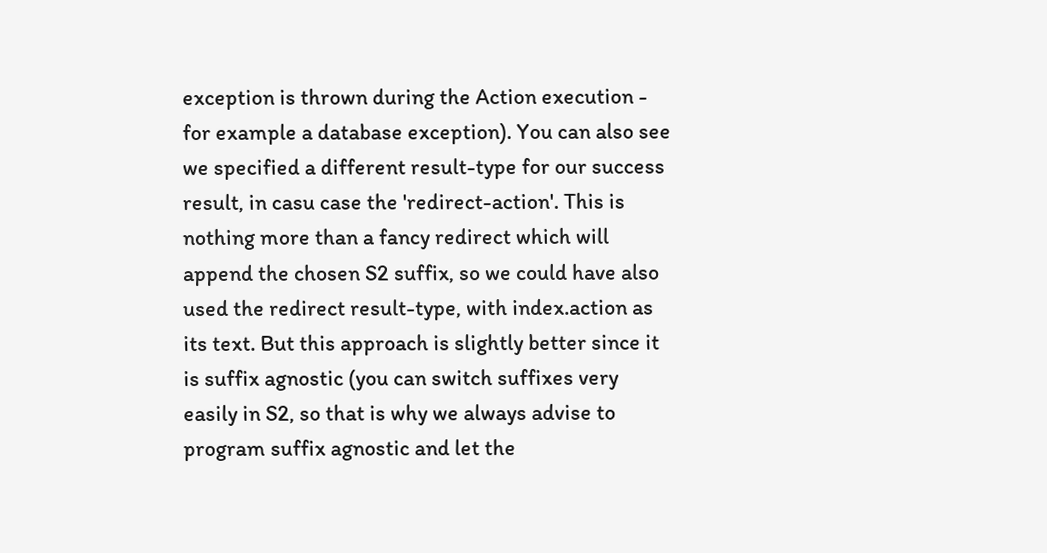exception is thrown during the Action execution - for example a database exception). You can also see we specified a different result-type for our success result, in casu case the 'redirect-action'. This is nothing more than a fancy redirect which will append the chosen S2 suffix, so we could have also used the redirect result-type, with index.action as its text. But this approach is slightly better since it is suffix agnostic (you can switch suffixes very easily in S2, so that is why we always advise to program suffix agnostic and let the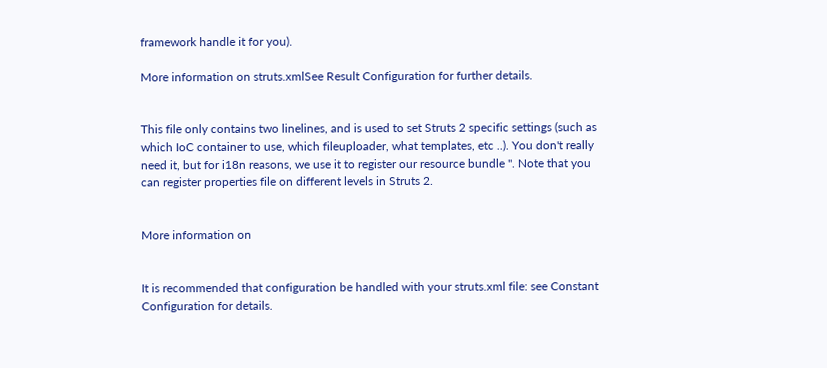framework handle it for you).

More information on struts.xmlSee Result Configuration for further details.


This file only contains two linelines, and is used to set Struts 2 specific settings (such as which IoC container to use, which fileuploader, what templates, etc ..). You don't really need it, but for i18n reasons, we use it to register our resource bundle ''. Note that you can register properties file on different levels in Struts 2.


More information on


It is recommended that configuration be handled with your struts.xml file: see Constant Configuration for details.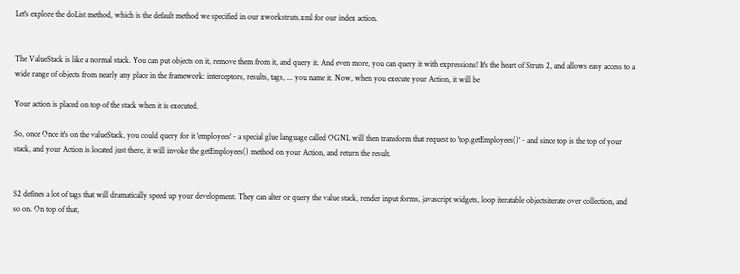Let's explore the doList method, which is the default method we specified in our xworkstruts.xml for our index action.


The ValueStack is like a normal stack. You can put objects on it, remove them from it, and query it. And even more, you can query it with expressions! It's the heart of Struts 2, and allows easy access to a wide range of objects from nearly any place in the framework: interceptors, results, tags, ... you name it. Now, when you execute your Action, it will be

Your action is placed on top of the stack when it is executed.

So, once Once it's on the valueStack, you could query for it 'employees' - a special glue language called OGNL will then transform that request to 'top.getEmployees()' - and since top is the top of your stack, and your Action is located just there, it will invoke the getEmployees() method on your Action, and return the result.


S2 defines a lot of tags that will dramatically speed up your development. They can alter or query the value stack, render input forms, javascript widgets, loop iteratable objectsiterate over collection, and so on. On top of that,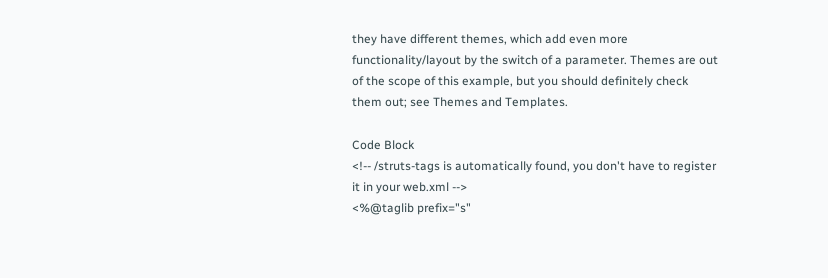they have different themes, which add even more functionality/layout by the switch of a parameter. Themes are out of the scope of this example, but you should definitely check them out; see Themes and Templates.

Code Block
<!-- /struts-tags is automatically found, you don't have to register it in your web.xml -->
<%@taglib prefix="s"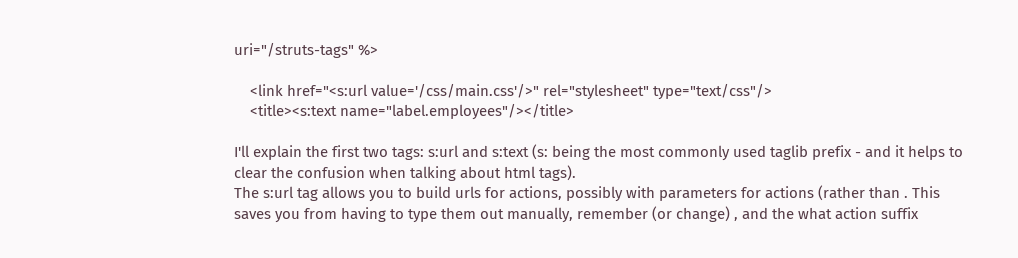uri="/struts-tags" %>

    <link href="<s:url value='/css/main.css'/>" rel="stylesheet" type="text/css"/>
    <title><s:text name="label.employees"/></title>

I'll explain the first two tags: s:url and s:text (s: being the most commonly used taglib prefix - and it helps to clear the confusion when talking about html tags).
The s:url tag allows you to build urls for actions, possibly with parameters for actions (rather than . This saves you from having to type them out manually, remember (or change) , and the what action suffix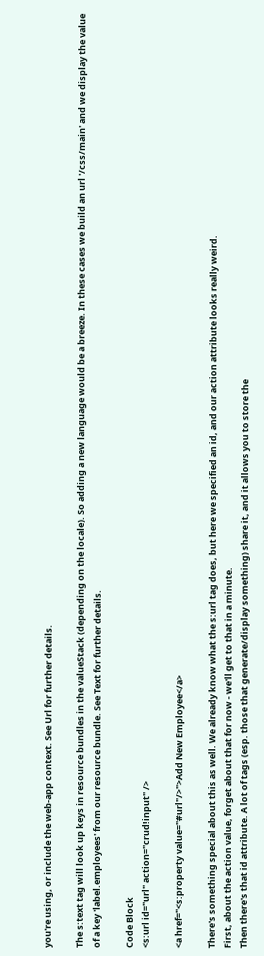you're using, or include the web-app context. See Url for further details.

The s:text tag will look up keys in resource bundles in the valueStack (depending on the locale). So adding a new language would be a breeze. In these cases we build an url '/css/main' and we display the value of a key 'label.employees' from our resource bundle. See Text for further details.

Code Block
<s:url id="url" action="crud!input" />

<a href="<s:property value="#url"/>">Add New Employee</a>

There's something special about this as well. We already know what the s:url tag does, but here we specified an id, and our action attribute looks really weird.
First, about the action value, forget about that for now - we'll get to that in a minute.
Then there's that id attribute. A lot of tags (esp. those that generate/display something) share it, and it allows you to store the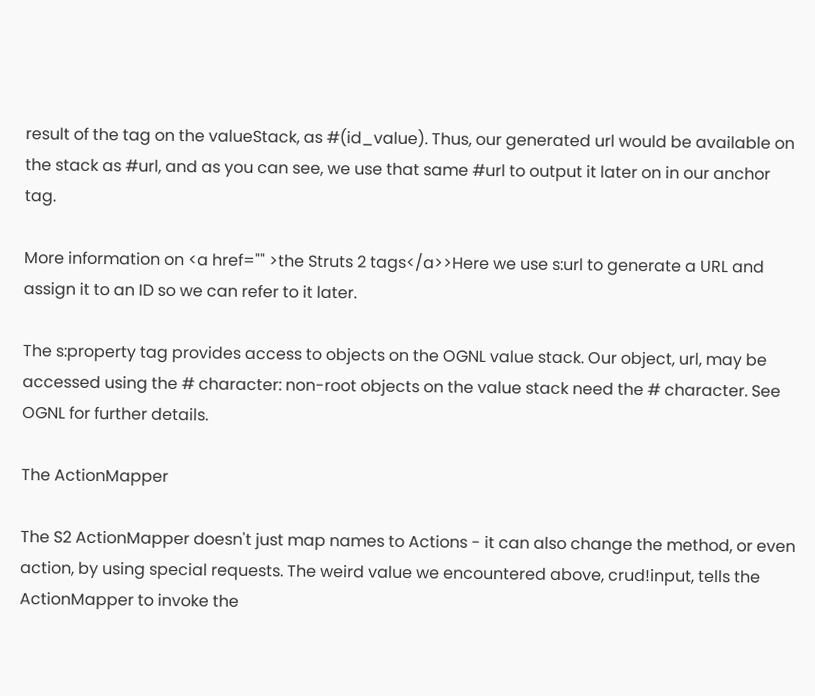result of the tag on the valueStack, as #(id_value). Thus, our generated url would be available on the stack as #url, and as you can see, we use that same #url to output it later on in our anchor tag.

More information on <a href="" >the Struts 2 tags</a>>Here we use s:url to generate a URL and assign it to an ID so we can refer to it later.

The s:property tag provides access to objects on the OGNL value stack. Our object, url, may be accessed using the # character: non-root objects on the value stack need the # character. See OGNL for further details.

The ActionMapper

The S2 ActionMapper doesn't just map names to Actions - it can also change the method, or even action, by using special requests. The weird value we encountered above, crud!input, tells the ActionMapper to invoke the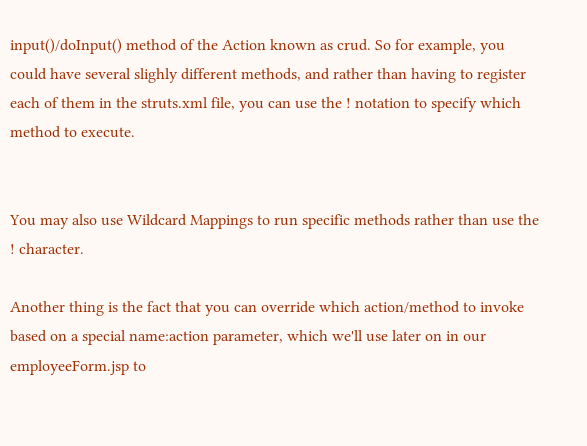input()/doInput() method of the Action known as crud. So for example, you could have several slighly different methods, and rather than having to register each of them in the struts.xml file, you can use the ! notation to specify which method to execute.


You may also use Wildcard Mappings to run specific methods rather than use the ! character.

Another thing is the fact that you can override which action/method to invoke based on a special name:action parameter, which we'll use later on in our employeeForm.jsp to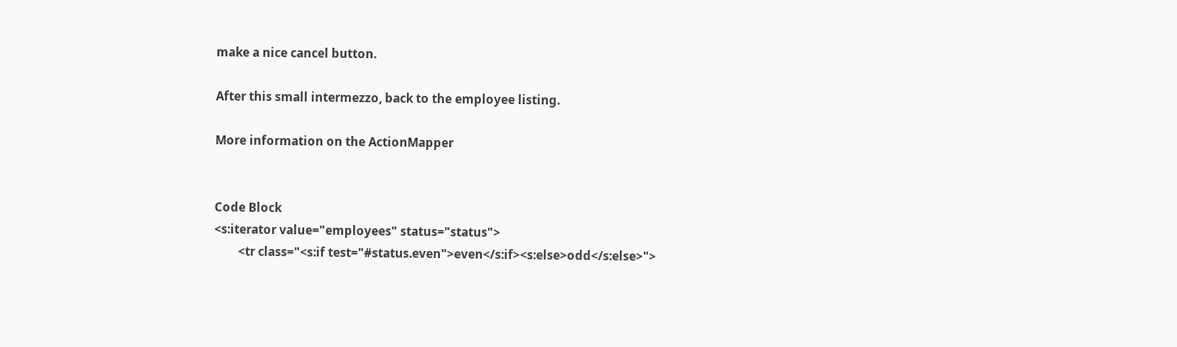make a nice cancel button.

After this small intermezzo, back to the employee listing.

More information on the ActionMapper


Code Block
<s:iterator value="employees" status="status">
        <tr class="<s:if test="#status.even">even</s:if><s:else>odd</s:else>">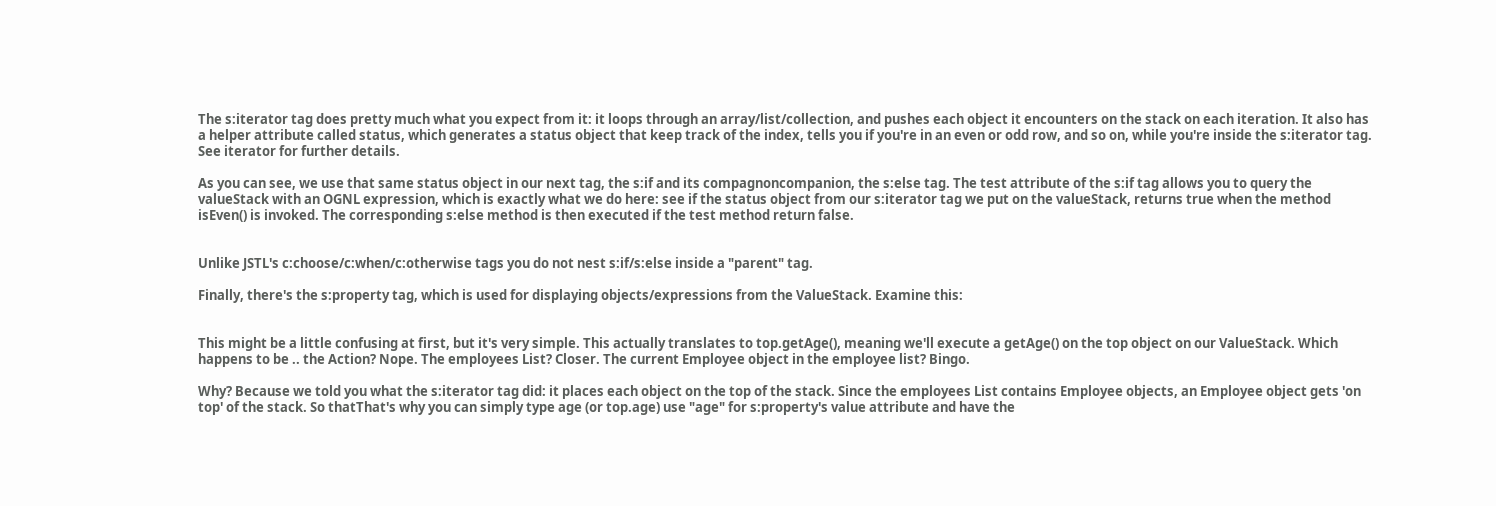The s:iterator tag does pretty much what you expect from it: it loops through an array/list/collection, and pushes each object it encounters on the stack on each iteration. It also has a helper attribute called status, which generates a status object that keep track of the index, tells you if you're in an even or odd row, and so on, while you're inside the s:iterator tag. See iterator for further details.

As you can see, we use that same status object in our next tag, the s:if and its compagnoncompanion, the s:else tag. The test attribute of the s:if tag allows you to query the valueStack with an OGNL expression, which is exactly what we do here: see if the status object from our s:iterator tag we put on the valueStack, returns true when the method isEven() is invoked. The corresponding s:else method is then executed if the test method return false.


Unlike JSTL's c:choose/c:when/c:otherwise tags you do not nest s:if/s:else inside a "parent" tag.

Finally, there's the s:property tag, which is used for displaying objects/expressions from the ValueStack. Examine this:


This might be a little confusing at first, but it's very simple. This actually translates to top.getAge(), meaning we'll execute a getAge() on the top object on our ValueStack. Which happens to be .. the Action? Nope. The employees List? Closer. The current Employee object in the employee list? Bingo.

Why? Because we told you what the s:iterator tag did: it places each object on the top of the stack. Since the employees List contains Employee objects, an Employee object gets 'on top' of the stack. So thatThat's why you can simply type age (or top.age) use "age" for s:property's value attribute and have the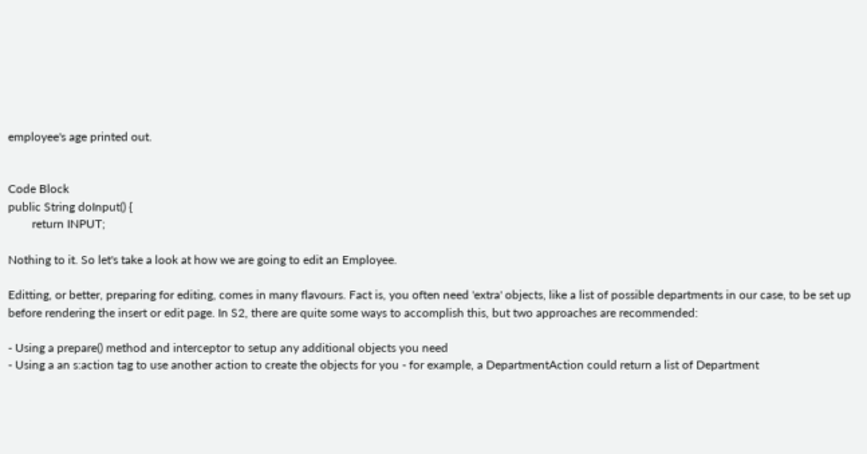employee's age printed out.


Code Block
public String doInput() {
        return INPUT;

Nothing to it. So let's take a look at how we are going to edit an Employee.

Editting, or better, preparing for editing, comes in many flavours. Fact is, you often need 'extra' objects, like a list of possible departments in our case, to be set up before rendering the insert or edit page. In S2, there are quite some ways to accomplish this, but two approaches are recommended:

- Using a prepare() method and interceptor to setup any additional objects you need
- Using a an s:action tag to use another action to create the objects for you - for example, a DepartmentAction could return a list of Department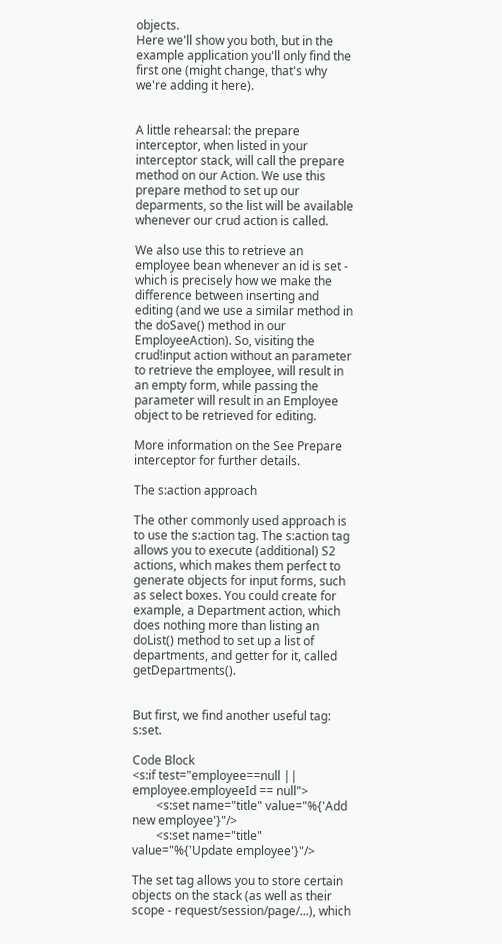objects.
Here we'll show you both, but in the example application you'll only find the first one (might change, that's why we're adding it here).


A little rehearsal: the prepare interceptor, when listed in your interceptor stack, will call the prepare method on our Action. We use this prepare method to set up our deparments, so the list will be available whenever our crud action is called.

We also use this to retrieve an employee bean whenever an id is set - which is precisely how we make the difference between inserting and editing (and we use a similar method in the doSave() method in our EmployeeAction). So, visiting the crud!input action without an parameter to retrieve the employee, will result in an empty form, while passing the parameter will result in an Employee object to be retrieved for editing.

More information on the See Prepare interceptor for further details.

The s:action approach

The other commonly used approach is to use the s:action tag. The s:action tag allows you to execute (additional) S2 actions, which makes them perfect to generate objects for input forms, such as select boxes. You could create for example, a Department action, which does nothing more than listing an doList() method to set up a list of departments, and getter for it, called getDepartments().


But first, we find another useful tag: s:set.

Code Block
<s:if test="employee==null || employee.employeeId == null">
        <s:set name="title" value="%{'Add new employee'}"/>
        <s:set name="title" value="%{'Update employee'}"/>

The set tag allows you to store certain objects on the stack (as well as their scope - request/session/page/...), which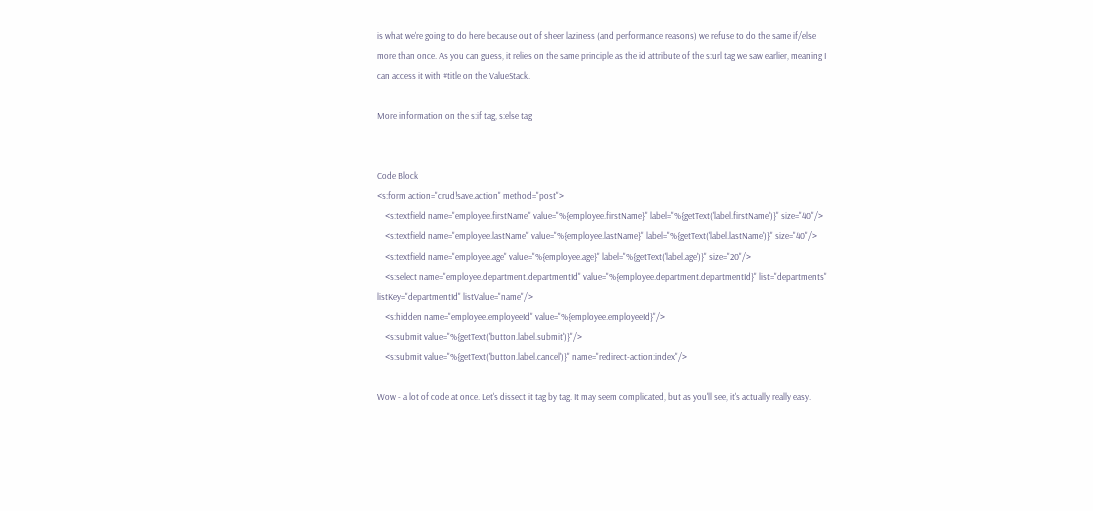is what we're going to do here because out of sheer laziness (and performance reasons) we refuse to do the same if/else more than once. As you can guess, it relies on the same principle as the id attribute of the s:url tag we saw earlier, meaning I can access it with #title on the ValueStack.

More information on the s:if tag, s:else tag


Code Block
<s:form action="crud!save.action" method="post">
    <s:textfield name="employee.firstName" value="%{employee.firstName}" label="%{getText('label.firstName')}" size="40"/>
    <s:textfield name="employee.lastName" value="%{employee.lastName}" label="%{getText('label.lastName')}" size="40"/>
    <s:textfield name="employee.age" value="%{employee.age}" label="%{getText('label.age')}" size="20"/>
    <s:select name="employee.department.departmentId" value="%{employee.department.departmentId}" list="departments" listKey="departmentId" listValue="name"/>
    <s:hidden name="employee.employeeId" value="%{employee.employeeId}"/>
    <s:submit value="%{getText('button.label.submit')}"/>
    <s:submit value="%{getText('button.label.cancel')}" name="redirect-action:index"/>

Wow - a lot of code at once. Let's dissect it tag by tag. It may seem complicated, but as you'll see, it's actually really easy.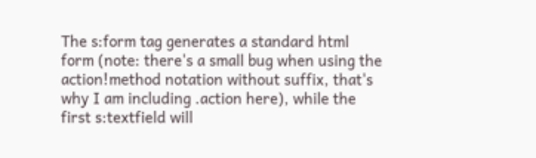The s:form tag generates a standard html form (note: there's a small bug when using the action!method notation without suffix, that's why I am including .action here), while the first s:textfield will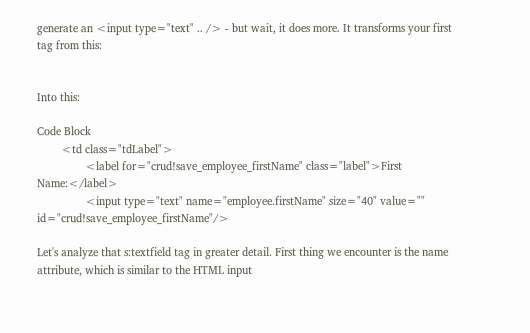generate an <input type="text" .. /> - but wait, it does more. It transforms your first tag from this:


Into this:

Code Block
        <td class="tdLabel">
                <label for="crud!save_employee_firstName" class="label">First Name:</label>
                <input type="text" name="employee.firstName" size="40" value="" id="crud!save_employee_firstName"/>

Let's analyze that s:textfield tag in greater detail. First thing we encounter is the name attribute, which is similar to the HTML input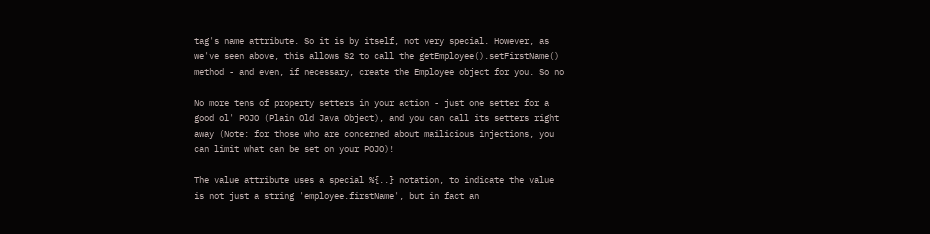tag's name attribute. So it is by itself, not very special. However, as we've seen above, this allows S2 to call the getEmployee().setFirstName() method - and even, if necessary, create the Employee object for you. So no

No more tens of property setters in your action - just one setter for a good ol' POJO (Plain Old Java Object), and you can call its setters right away (Note: for those who are concerned about mailicious injections, you can limit what can be set on your POJO)!

The value attribute uses a special %{..} notation, to indicate the value is not just a string 'employee.firstName', but in fact an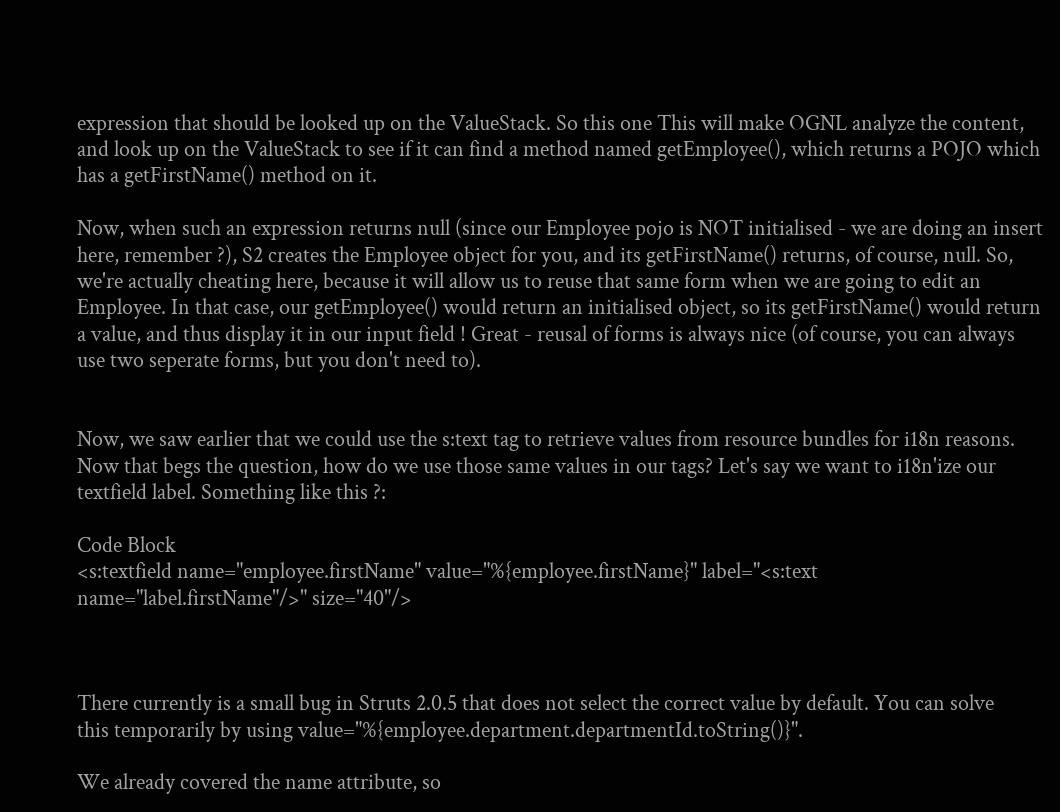expression that should be looked up on the ValueStack. So this one This will make OGNL analyze the content, and look up on the ValueStack to see if it can find a method named getEmployee(), which returns a POJO which has a getFirstName() method on it.

Now, when such an expression returns null (since our Employee pojo is NOT initialised - we are doing an insert here, remember ?), S2 creates the Employee object for you, and its getFirstName() returns, of course, null. So, we're actually cheating here, because it will allow us to reuse that same form when we are going to edit an Employee. In that case, our getEmployee() would return an initialised object, so its getFirstName() would return a value, and thus display it in our input field ! Great - reusal of forms is always nice (of course, you can always use two seperate forms, but you don't need to).


Now, we saw earlier that we could use the s:text tag to retrieve values from resource bundles for i18n reasons. Now that begs the question, how do we use those same values in our tags? Let's say we want to i18n'ize our textfield label. Something like this ?:

Code Block
<s:textfield name="employee.firstName" value="%{employee.firstName}" label="<s:text name="label.firstName"/>" size="40"/>



There currently is a small bug in Struts 2.0.5 that does not select the correct value by default. You can solve
this temporarily by using value="%{employee.department.departmentId.toString()}".

We already covered the name attribute, so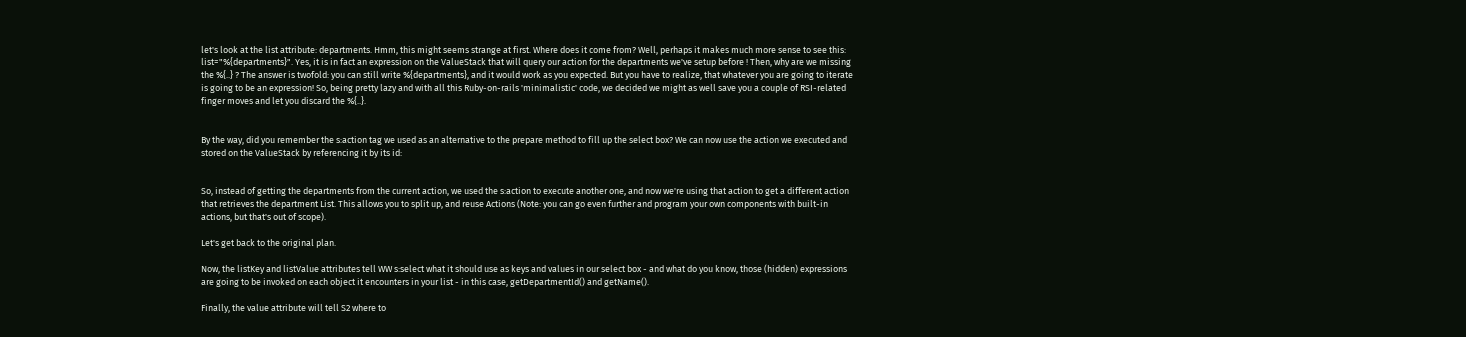let's look at the list attribute: departments. Hmm, this might seems strange at first. Where does it come from? Well, perhaps it makes much more sense to see this: list="%{departments}". Yes, it is in fact an expression on the ValueStack that will query our action for the departments we've setup before ! Then, why are we missing the %{..} ? The answer is twofold: you can still write %{departments}, and it would work as you expected. But you have to realize, that whatever you are going to iterate is going to be an expression! So, being pretty lazy and with all this Ruby-on-rails 'minimalistic' code, we decided we might as well save you a couple of RSI-related finger moves and let you discard the %{..}.


By the way, did you remember the s:action tag we used as an alternative to the prepare method to fill up the select box? We can now use the action we executed and stored on the ValueStack by referencing it by its id:


So, instead of getting the departments from the current action, we used the s:action to execute another one, and now we're using that action to get a different action that retrieves the department List. This allows you to split up, and reuse Actions (Note: you can go even further and program your own components with built-in actions, but that's out of scope).

Let's get back to the original plan.

Now, the listKey and listValue attributes tell WW s:select what it should use as keys and values in our select box - and what do you know, those (hidden) expressions are going to be invoked on each object it encounters in your list - in this case, getDepartmentId() and getName().

Finally, the value attribute will tell S2 where to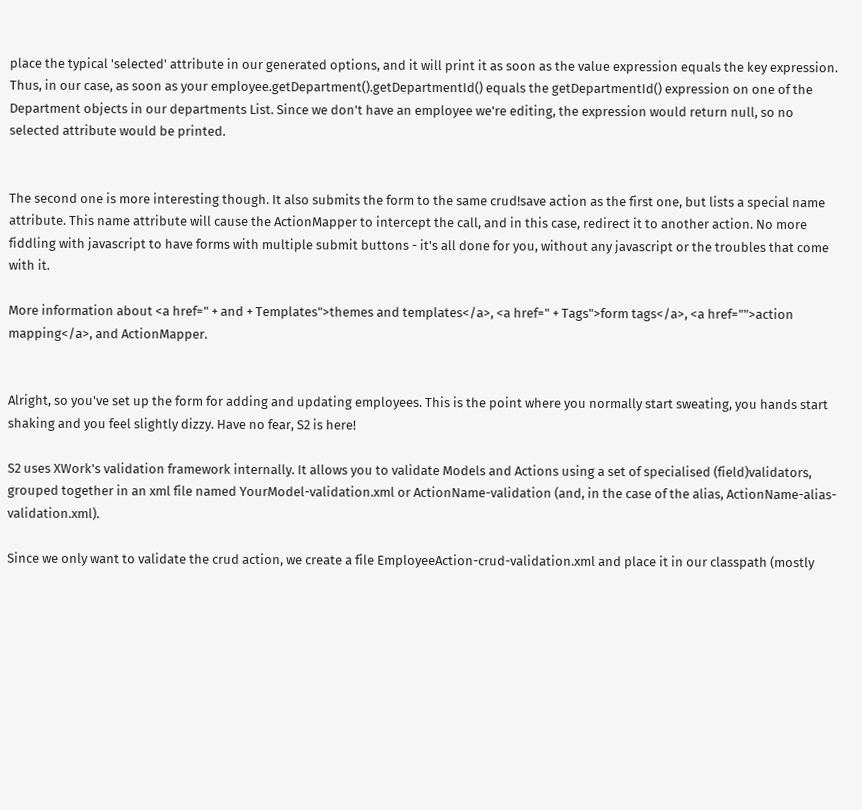place the typical 'selected' attribute in our generated options, and it will print it as soon as the value expression equals the key expression. Thus, in our case, as soon as your employee.getDepartment().getDepartmentId() equals the getDepartmentId() expression on one of the Department objects in our departments List. Since we don't have an employee we're editing, the expression would return null, so no selected attribute would be printed.


The second one is more interesting though. It also submits the form to the same crud!save action as the first one, but lists a special name attribute. This name attribute will cause the ActionMapper to intercept the call, and in this case, redirect it to another action. No more fiddling with javascript to have forms with multiple submit buttons - it's all done for you, without any javascript or the troubles that come with it.

More information about <a href=" + and + Templates">themes and templates</a>, <a href=" + Tags">form tags</a>, <a href="">action mapping</a>, and ActionMapper.


Alright, so you've set up the form for adding and updating employees. This is the point where you normally start sweating, you hands start shaking and you feel slightly dizzy. Have no fear, S2 is here!

S2 uses XWork's validation framework internally. It allows you to validate Models and Actions using a set of specialised (field)validators, grouped together in an xml file named YourModel-validation.xml or ActionName-validation (and, in the case of the alias, ActionName-alias-validation.xml).

Since we only want to validate the crud action, we create a file EmployeeAction-crud-validation.xml and place it in our classpath (mostly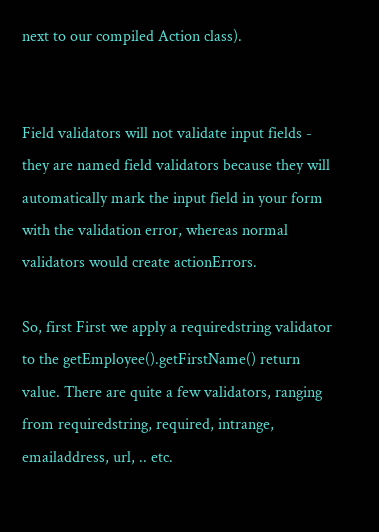next to our compiled Action class).


Field validators will not validate input fields - they are named field validators because they will automatically mark the input field in your form with the validation error, whereas normal validators would create actionErrors.

So, first First we apply a requiredstring validator to the getEmployee().getFirstName() return value. There are quite a few validators, ranging from requiredstring, required, intrange, emailaddress, url, .. etc.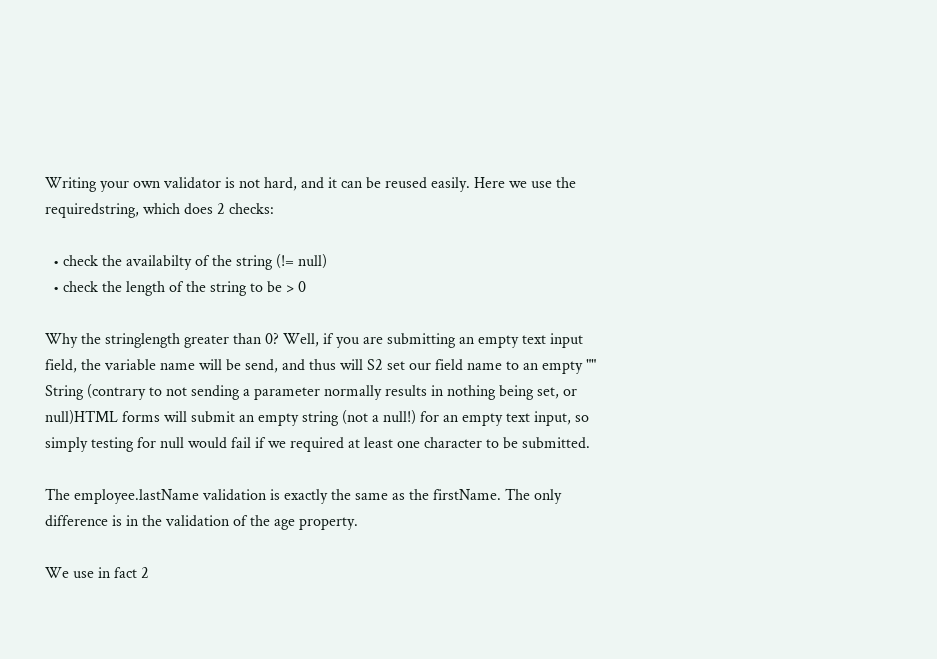Writing your own validator is not hard, and it can be reused easily. Here we use the requiredstring, which does 2 checks:

  • check the availabilty of the string (!= null)
  • check the length of the string to be > 0

Why the stringlength greater than 0? Well, if you are submitting an empty text input field, the variable name will be send, and thus will S2 set our field name to an empty "" String (contrary to not sending a parameter normally results in nothing being set, or null)HTML forms will submit an empty string (not a null!) for an empty text input, so simply testing for null would fail if we required at least one character to be submitted.

The employee.lastName validation is exactly the same as the firstName. The only difference is in the validation of the age property.

We use in fact 2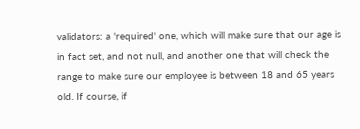validators: a 'required' one, which will make sure that our age is in fact set, and not null, and another one that will check the range to make sure our employee is between 18 and 65 years old. If course, if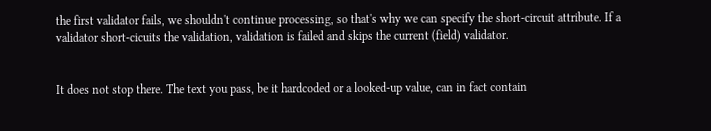the first validator fails, we shouldn't continue processing, so that's why we can specify the short-circuit attribute. If a validator short-cicuits the validation, validation is failed and skips the current (field) validator.


It does not stop there. The text you pass, be it hardcoded or a looked-up value, can in fact contain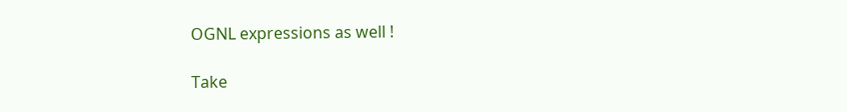OGNL expressions as well !

Take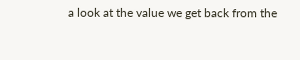a look at the value we get back from the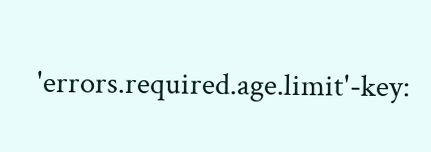'errors.required.age.limit'-key: